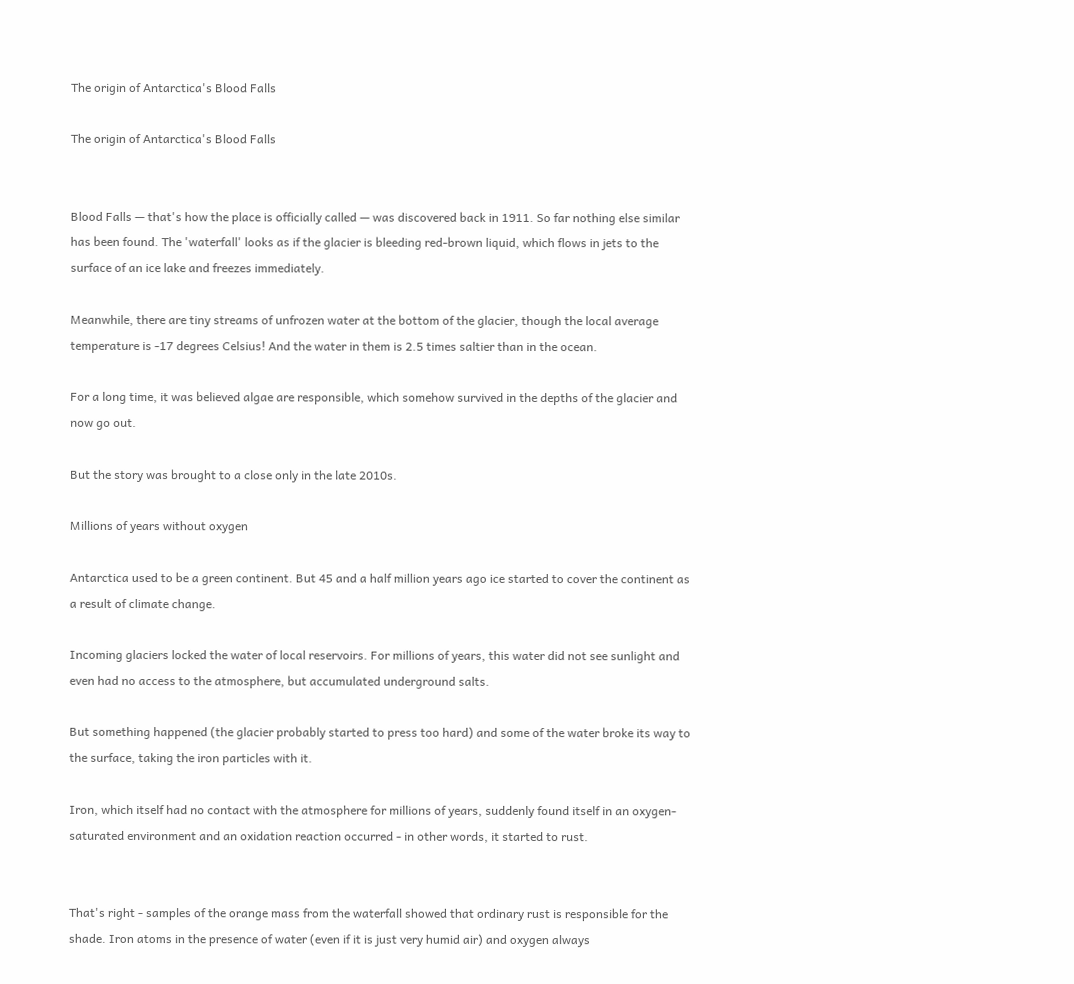The origin of Antarctica's Blood Falls

The origin of Antarctica's Blood Falls


Blood Falls — that's how the place is officially called — was discovered back in 1911. So far nothing else similar has been found. The 'waterfall' looks as if the glacier is bleeding red-brown liquid, which flows in jets to the surface of an ice lake and freezes immediately.

Meanwhile, there are tiny streams of unfrozen water at the bottom of the glacier, though the local average temperature is -17 degrees Celsius! And the water in them is 2.5 times saltier than in the ocean.

For a long time, it was believed algae are responsible, which somehow survived in the depths of the glacier and now go out.

But the story was brought to a close only in the late 2010s.

Millions of years without oxygen

Antarctica used to be a green continent. But 45 and a half million years ago ice started to cover the continent as a result of climate change.

Incoming glaciers locked the water of local reservoirs. For millions of years, this water did not see sunlight and even had no access to the atmosphere, but accumulated underground salts.

But something happened (the glacier probably started to press too hard) and some of the water broke its way to the surface, taking the iron particles with it.

Iron, which itself had no contact with the atmosphere for millions of years, suddenly found itself in an oxygen-saturated environment and an oxidation reaction occurred - in other words, it started to rust.


That's right - samples of the orange mass from the waterfall showed that ordinary rust is responsible for the shade. Iron atoms in the presence of water (even if it is just very humid air) and oxygen always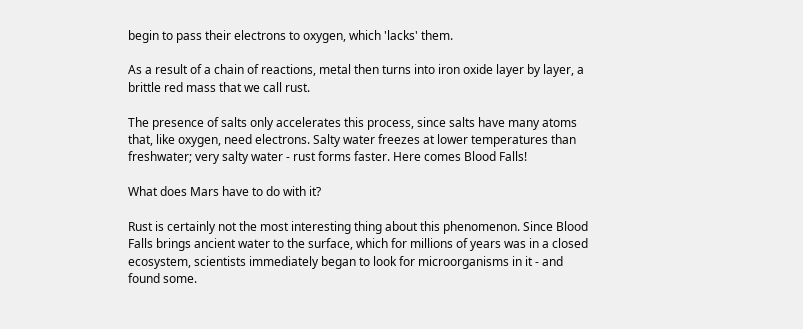begin to pass their electrons to oxygen, which 'lacks' them.

As a result of a chain of reactions, metal then turns into iron oxide layer by layer, a brittle red mass that we call rust.

The presence of salts only accelerates this process, since salts have many atoms that, like oxygen, need electrons. Salty water freezes at lower temperatures than freshwater; very salty water - rust forms faster. Here comes Blood Falls!

What does Mars have to do with it?

Rust is certainly not the most interesting thing about this phenomenon. Since Blood Falls brings ancient water to the surface, which for millions of years was in a closed ecosystem, scientists immediately began to look for microorganisms in it - and found some.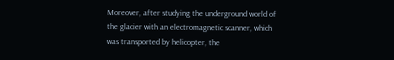Moreover, after studying the underground world of the glacier with an electromagnetic scanner, which was transported by helicopter, the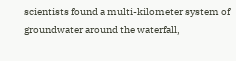scientists found a multi-kilometer system of groundwater around the waterfall,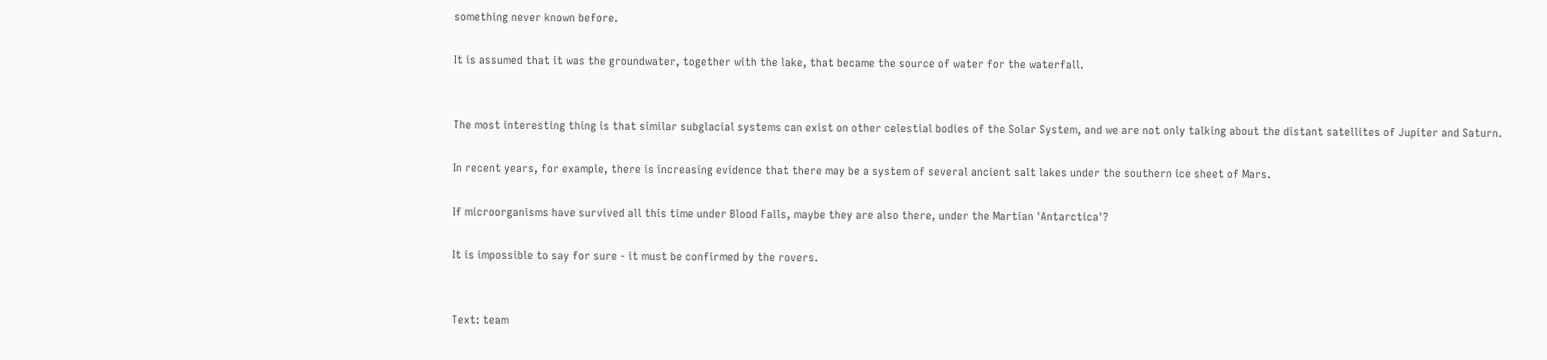something never known before.

It is assumed that it was the groundwater, together with the lake, that became the source of water for the waterfall.


The most interesting thing is that similar subglacial systems can exist on other celestial bodies of the Solar System, and we are not only talking about the distant satellites of Jupiter and Saturn.

In recent years, for example, there is increasing evidence that there may be a system of several ancient salt lakes under the southern ice sheet of Mars.

If microorganisms have survived all this time under Blood Falls, maybe they are also there, under the Martian 'Antarctica'?

It is impossible to say for sure - it must be confirmed by the rovers.


Text: team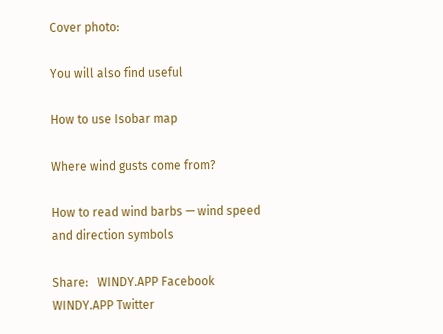Cover photo:

You will also find useful

How to use Isobar map

Where wind gusts come from?

How to read wind barbs — wind speed and direction symbols

Share:   WINDY.APP Facebook   WINDY.APP Twitter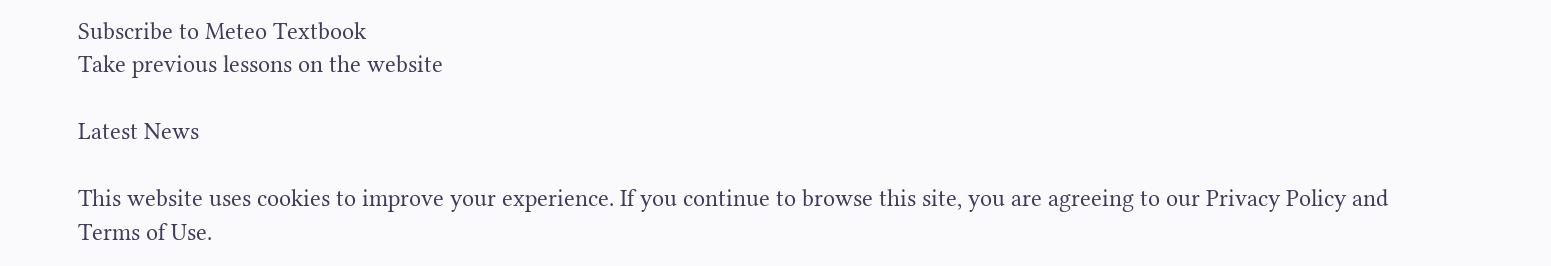Subscribe to Meteo Textbook
Take previous lessons on the website

Latest News

This website uses cookies to improve your experience. If you continue to browse this site, you are agreeing to our Privacy Policy and Terms of Use.